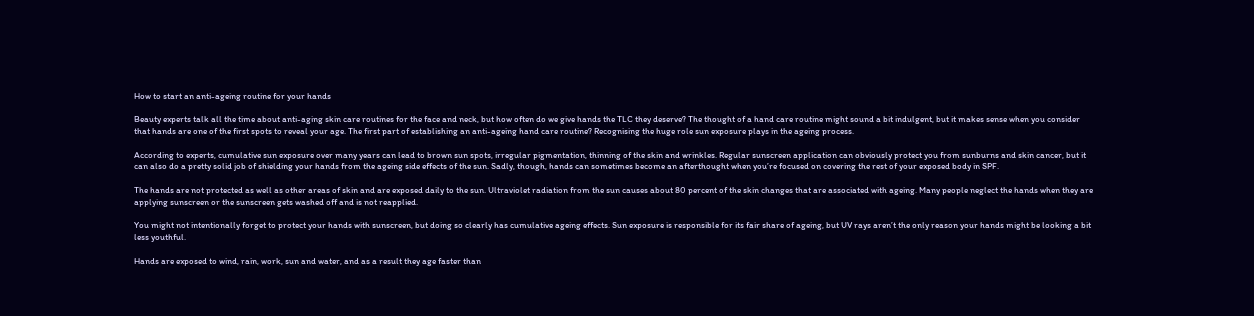How to start an anti-ageing routine for your hands

Beauty experts talk all the time about anti-aging skin care routines for the face and neck, but how often do we give hands the TLC they deserve? The thought of a hand care routine might sound a bit indulgent, but it makes sense when you consider that hands are one of the first spots to reveal your age. The first part of establishing an anti-ageing hand care routine? Recognising the huge role sun exposure plays in the ageing process.

According to experts, cumulative sun exposure over many years can lead to brown sun spots, irregular pigmentation, thinning of the skin and wrinkles. Regular sunscreen application can obviously protect you from sunburns and skin cancer, but it can also do a pretty solid job of shielding your hands from the ageing side effects of the sun. Sadly, though, hands can sometimes become an afterthought when you’re focused on covering the rest of your exposed body in SPF.

The hands are not protected as well as other areas of skin and are exposed daily to the sun. Ultraviolet radiation from the sun causes about 80 percent of the skin changes that are associated with ageing. Many people neglect the hands when they are applying sunscreen or the sunscreen gets washed off and is not reapplied.

You might not intentionally forget to protect your hands with sunscreen, but doing so clearly has cumulative ageing effects. Sun exposure is responsible for its fair share of ageing, but UV rays aren’t the only reason your hands might be looking a bit less youthful.

Hands are exposed to wind, rain, work, sun and water, and as a result they age faster than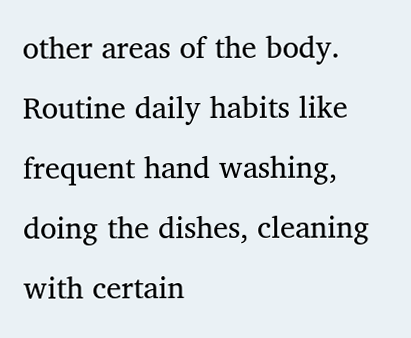other areas of the body. Routine daily habits like frequent hand washing, doing the dishes, cleaning with certain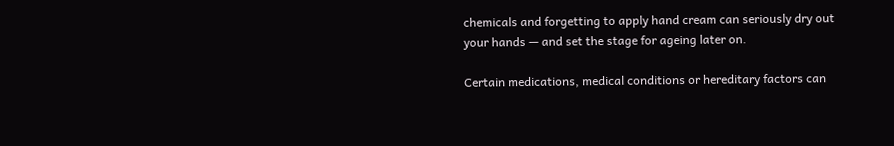chemicals and forgetting to apply hand cream can seriously dry out your hands — and set the stage for ageing later on.

Certain medications, medical conditions or hereditary factors can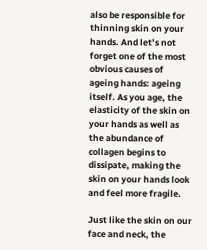also be responsible for thinning skin on your hands. And let’s not forget one of the most obvious causes of ageing hands: ageing itself. As you age, the elasticity of the skin on your hands as well as the abundance of collagen begins to dissipate, making the skin on your hands look and feel more fragile.

Just like the skin on our face and neck, the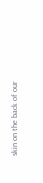skin on the back of our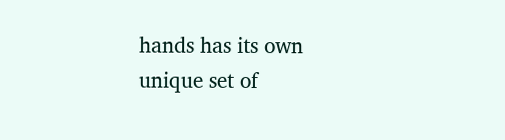hands has its own unique set of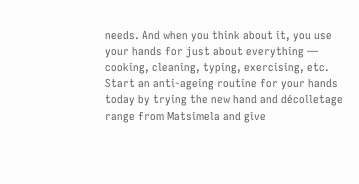needs. And when you think about it, you use your hands for just about everything — cooking, cleaning, typing, exercising, etc. Start an anti-ageing routine for your hands today by trying the new hand and décolletage range from Matsimela and give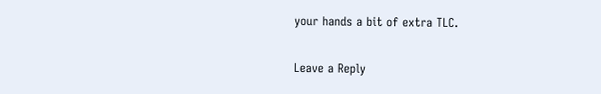your hands a bit of extra TLC.

Leave a Reply